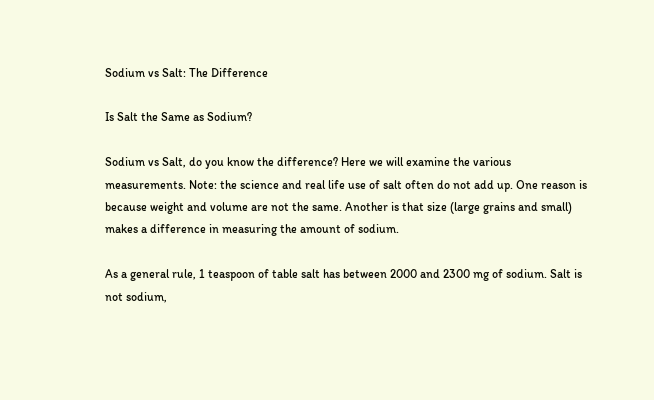Sodium vs Salt: The Difference

Is Salt the Same as Sodium?

Sodium vs Salt, do you know the difference? Here we will examine the various measurements. Note: the science and real life use of salt often do not add up. One reason is because weight and volume are not the same. Another is that size (large grains and small) makes a difference in measuring the amount of sodium.

As a general rule, 1 teaspoon of table salt has between 2000 and 2300 mg of sodium. Salt is not sodium,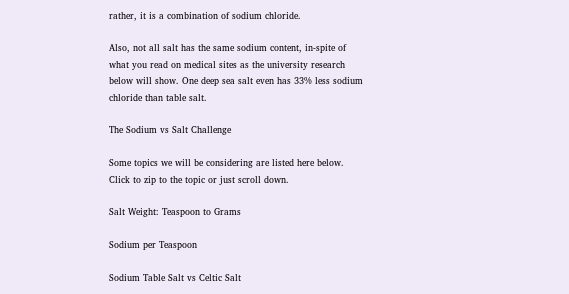rather, it is a combination of sodium chloride.

Also, not all salt has the same sodium content, in-spite of what you read on medical sites as the university research below will show. One deep sea salt even has 33% less sodium chloride than table salt.

The Sodium vs Salt Challenge

Some topics we will be considering are listed here below. Click to zip to the topic or just scroll down.

Salt Weight: Teaspoon to Grams

Sodium per Teaspoon

Sodium Table Salt vs Celtic Salt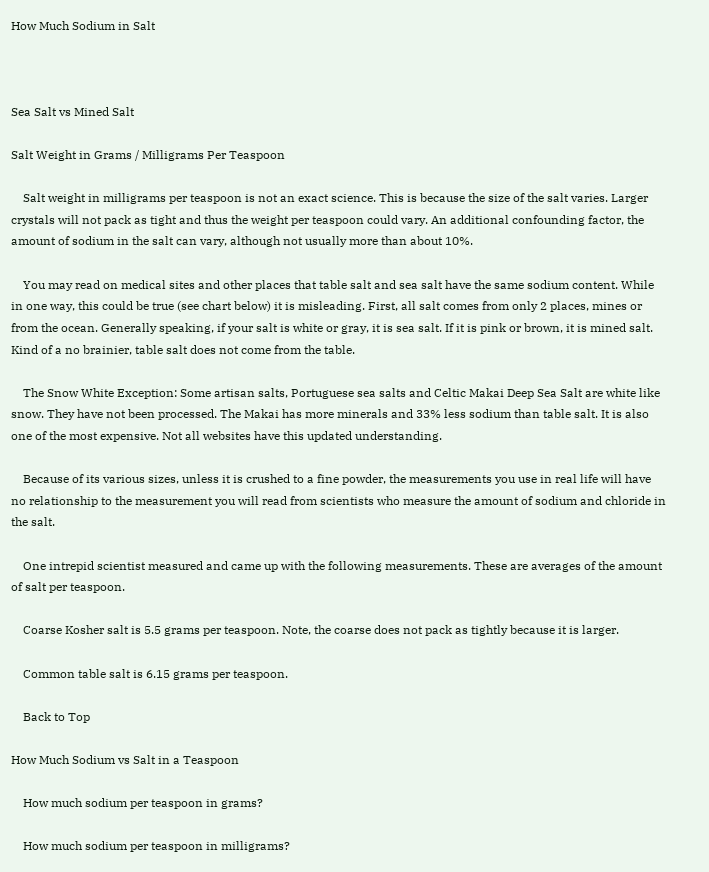How Much Sodium in Salt



Sea Salt vs Mined Salt

Salt Weight in Grams / Milligrams Per Teaspoon

    Salt weight in milligrams per teaspoon is not an exact science. This is because the size of the salt varies. Larger crystals will not pack as tight and thus the weight per teaspoon could vary. An additional confounding factor, the amount of sodium in the salt can vary, although not usually more than about 10%.

    You may read on medical sites and other places that table salt and sea salt have the same sodium content. While in one way, this could be true (see chart below) it is misleading. First, all salt comes from only 2 places, mines or from the ocean. Generally speaking, if your salt is white or gray, it is sea salt. If it is pink or brown, it is mined salt. Kind of a no brainier, table salt does not come from the table.

    The Snow White Exception: Some artisan salts, Portuguese sea salts and Celtic Makai Deep Sea Salt are white like snow. They have not been processed. The Makai has more minerals and 33% less sodium than table salt. It is also one of the most expensive. Not all websites have this updated understanding.

    Because of its various sizes, unless it is crushed to a fine powder, the measurements you use in real life will have no relationship to the measurement you will read from scientists who measure the amount of sodium and chloride in the salt.

    One intrepid scientist measured and came up with the following measurements. These are averages of the amount of salt per teaspoon.

    Coarse Kosher salt is 5.5 grams per teaspoon. Note, the coarse does not pack as tightly because it is larger.

    Common table salt is 6.15 grams per teaspoon.

    Back to Top

How Much Sodium vs Salt in a Teaspoon

    How much sodium per teaspoon in grams?

    How much sodium per teaspoon in milligrams?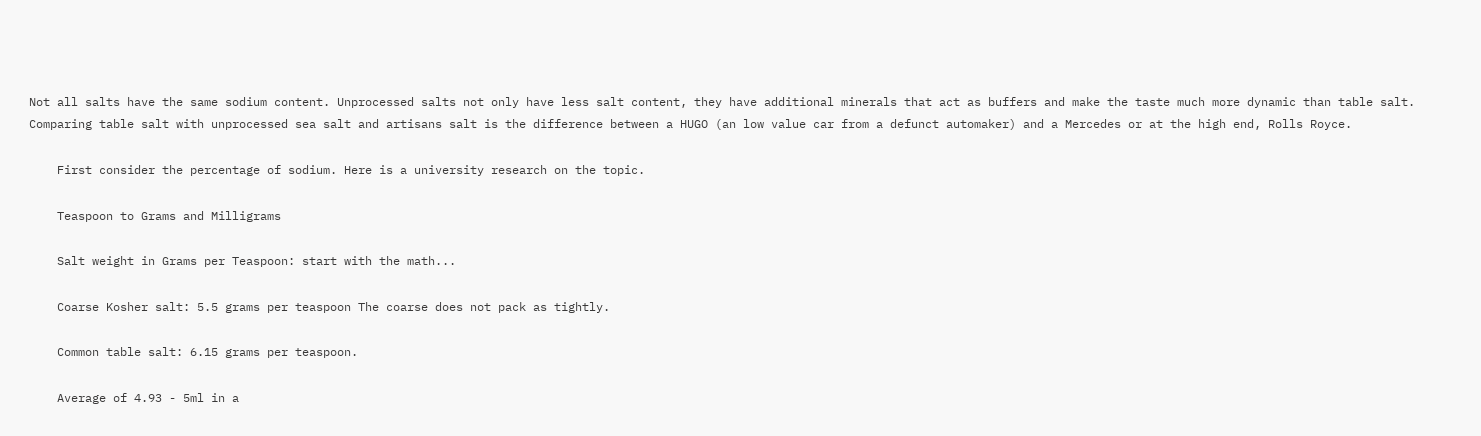Not all salts have the same sodium content. Unprocessed salts not only have less salt content, they have additional minerals that act as buffers and make the taste much more dynamic than table salt. Comparing table salt with unprocessed sea salt and artisans salt is the difference between a HUGO (an low value car from a defunct automaker) and a Mercedes or at the high end, Rolls Royce.

    First consider the percentage of sodium. Here is a university research on the topic.

    Teaspoon to Grams and Milligrams

    Salt weight in Grams per Teaspoon: start with the math...

    Coarse Kosher salt: 5.5 grams per teaspoon The coarse does not pack as tightly.

    Common table salt: 6.15 grams per teaspoon.

    Average of 4.93 - 5ml in a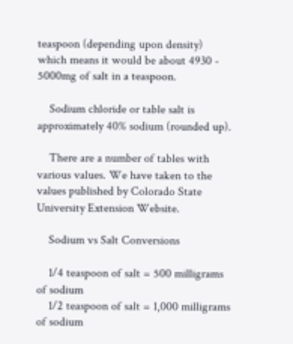teaspoon (depending upon density) which means it would be about 4930 - 5000mg of salt in a teaspoon.

    Sodium chloride or table salt is approximately 40% sodium (rounded up).

    There are a number of tables with various values. We have taken to the values published by Colorado State University Extension Website.

    Sodium vs Salt Conversions

    1/4 teaspoon of salt = 500 milligrams of sodium
    1/2 teaspoon of salt = 1,000 milligrams of sodium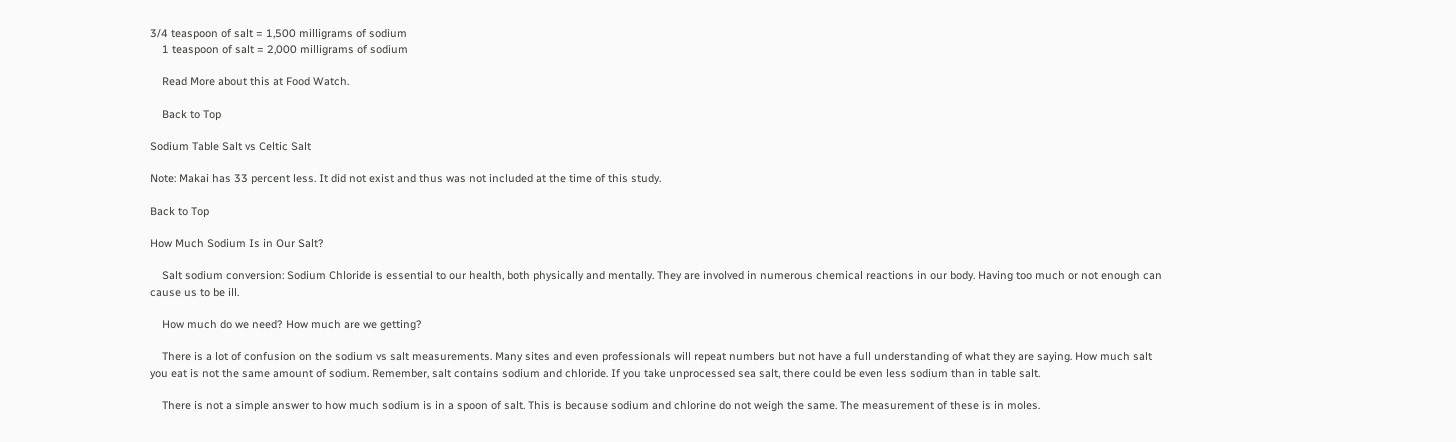3/4 teaspoon of salt = 1,500 milligrams of sodium
    1 teaspoon of salt = 2,000 milligrams of sodium

    Read More about this at Food Watch.

    Back to Top

Sodium Table Salt vs Celtic Salt

Note: Makai has 33 percent less. It did not exist and thus was not included at the time of this study.

Back to Top

How Much Sodium Is in Our Salt?

    Salt sodium conversion: Sodium Chloride is essential to our health, both physically and mentally. They are involved in numerous chemical reactions in our body. Having too much or not enough can cause us to be ill.

    How much do we need? How much are we getting?

    There is a lot of confusion on the sodium vs salt measurements. Many sites and even professionals will repeat numbers but not have a full understanding of what they are saying. How much salt you eat is not the same amount of sodium. Remember, salt contains sodium and chloride. If you take unprocessed sea salt, there could be even less sodium than in table salt.

    There is not a simple answer to how much sodium is in a spoon of salt. This is because sodium and chlorine do not weigh the same. The measurement of these is in moles.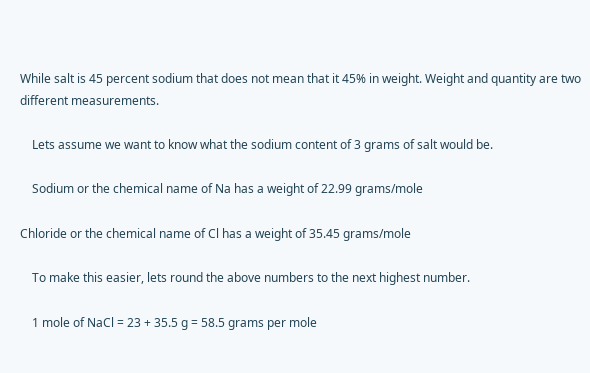While salt is 45 percent sodium that does not mean that it 45% in weight. Weight and quantity are two different measurements.

    Lets assume we want to know what the sodium content of 3 grams of salt would be.

    Sodium or the chemical name of Na has a weight of 22.99 grams/mole

Chloride or the chemical name of Cl has a weight of 35.45 grams/mole

    To make this easier, lets round the above numbers to the next highest number.

    1 mole of NaCl = 23 + 35.5 g = 58.5 grams per mole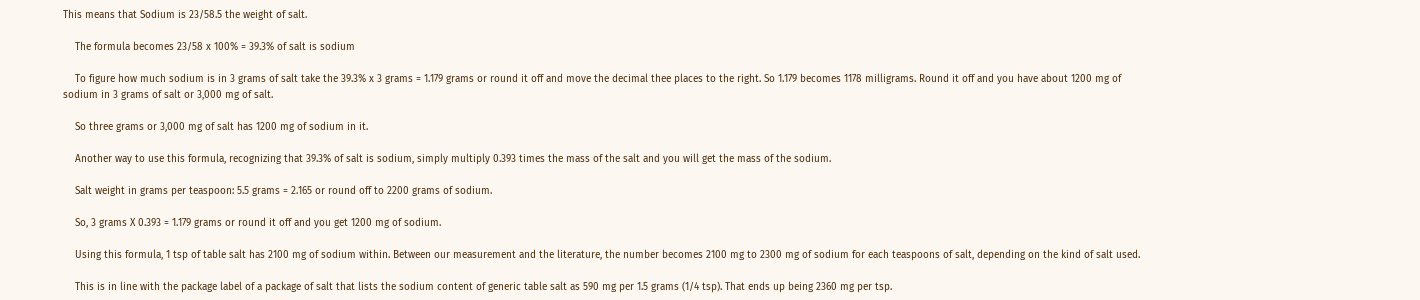This means that Sodium is 23/58.5 the weight of salt.

    The formula becomes 23/58 x 100% = 39.3% of salt is sodium

    To figure how much sodium is in 3 grams of salt take the 39.3% x 3 grams = 1.179 grams or round it off and move the decimal thee places to the right. So 1.179 becomes 1178 milligrams. Round it off and you have about 1200 mg of sodium in 3 grams of salt or 3,000 mg of salt.

    So three grams or 3,000 mg of salt has 1200 mg of sodium in it.

    Another way to use this formula, recognizing that 39.3% of salt is sodium, simply multiply 0.393 times the mass of the salt and you will get the mass of the sodium.

    Salt weight in grams per teaspoon: 5.5 grams = 2.165 or round off to 2200 grams of sodium.

    So, 3 grams X 0.393 = 1.179 grams or round it off and you get 1200 mg of sodium.

    Using this formula, 1 tsp of table salt has 2100 mg of sodium within. Between our measurement and the literature, the number becomes 2100 mg to 2300 mg of sodium for each teaspoons of salt, depending on the kind of salt used.

    This is in line with the package label of a package of salt that lists the sodium content of generic table salt as 590 mg per 1.5 grams (1/4 tsp). That ends up being 2360 mg per tsp.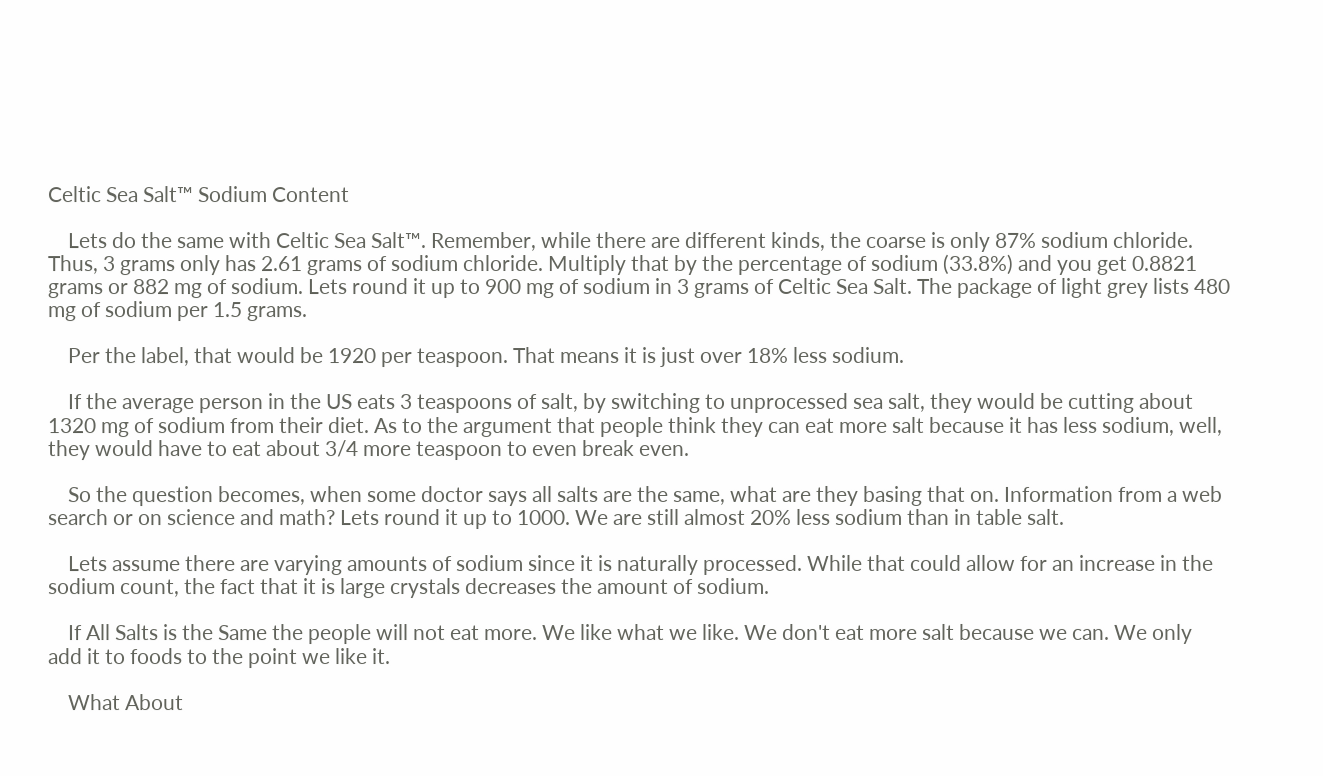Celtic Sea Salt™ Sodium Content

    Lets do the same with Celtic Sea Salt™. Remember, while there are different kinds, the coarse is only 87% sodium chloride. Thus, 3 grams only has 2.61 grams of sodium chloride. Multiply that by the percentage of sodium (33.8%) and you get 0.8821 grams or 882 mg of sodium. Lets round it up to 900 mg of sodium in 3 grams of Celtic Sea Salt. The package of light grey lists 480 mg of sodium per 1.5 grams.

    Per the label, that would be 1920 per teaspoon. That means it is just over 18% less sodium.

    If the average person in the US eats 3 teaspoons of salt, by switching to unprocessed sea salt, they would be cutting about 1320 mg of sodium from their diet. As to the argument that people think they can eat more salt because it has less sodium, well, they would have to eat about 3/4 more teaspoon to even break even.

    So the question becomes, when some doctor says all salts are the same, what are they basing that on. Information from a web search or on science and math? Lets round it up to 1000. We are still almost 20% less sodium than in table salt.

    Lets assume there are varying amounts of sodium since it is naturally processed. While that could allow for an increase in the sodium count, the fact that it is large crystals decreases the amount of sodium.

    If All Salts is the Same the people will not eat more. We like what we like. We don't eat more salt because we can. We only add it to foods to the point we like it.

    What About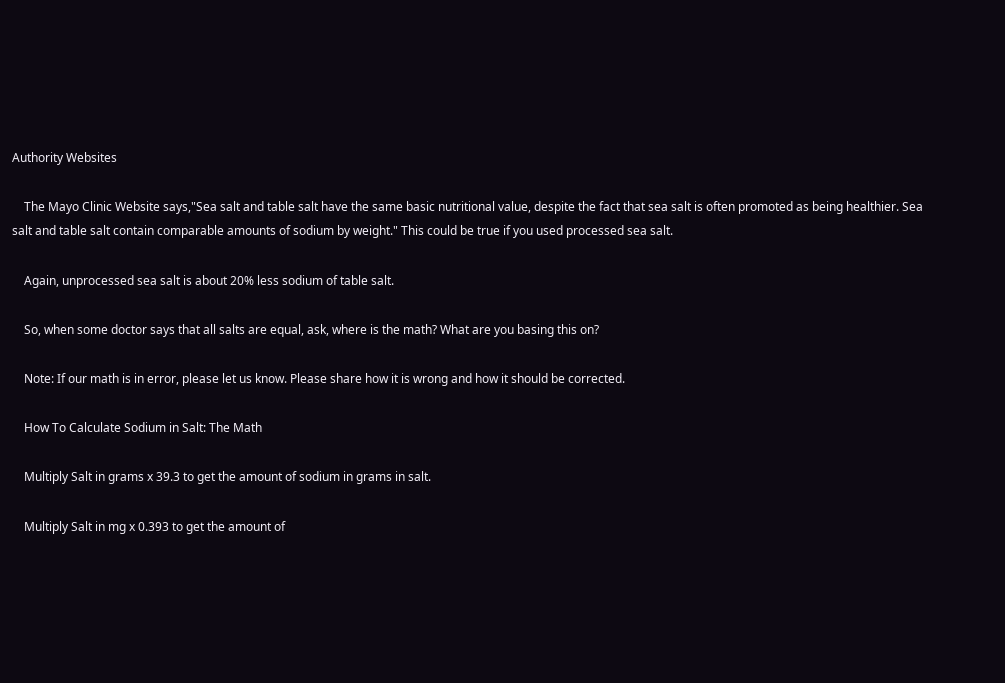Authority Websites

    The Mayo Clinic Website says,"Sea salt and table salt have the same basic nutritional value, despite the fact that sea salt is often promoted as being healthier. Sea salt and table salt contain comparable amounts of sodium by weight." This could be true if you used processed sea salt.

    Again, unprocessed sea salt is about 20% less sodium of table salt.

    So, when some doctor says that all salts are equal, ask, where is the math? What are you basing this on?

    Note: If our math is in error, please let us know. Please share how it is wrong and how it should be corrected.

    How To Calculate Sodium in Salt: The Math

    Multiply Salt in grams x 39.3 to get the amount of sodium in grams in salt.

    Multiply Salt in mg x 0.393 to get the amount of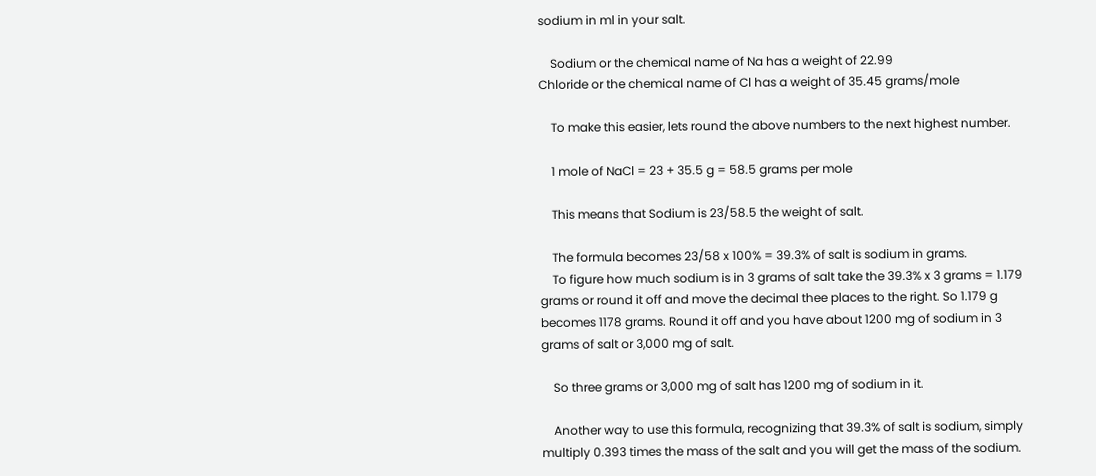sodium in ml in your salt.

    Sodium or the chemical name of Na has a weight of 22.99
Chloride or the chemical name of Cl has a weight of 35.45 grams/mole

    To make this easier, lets round the above numbers to the next highest number.

    1 mole of NaCl = 23 + 35.5 g = 58.5 grams per mole

    This means that Sodium is 23/58.5 the weight of salt.

    The formula becomes 23/58 x 100% = 39.3% of salt is sodium in grams.
    To figure how much sodium is in 3 grams of salt take the 39.3% x 3 grams = 1.179 grams or round it off and move the decimal thee places to the right. So 1.179 g becomes 1178 grams. Round it off and you have about 1200 mg of sodium in 3 grams of salt or 3,000 mg of salt.

    So three grams or 3,000 mg of salt has 1200 mg of sodium in it.

    Another way to use this formula, recognizing that 39.3% of salt is sodium, simply multiply 0.393 times the mass of the salt and you will get the mass of the sodium.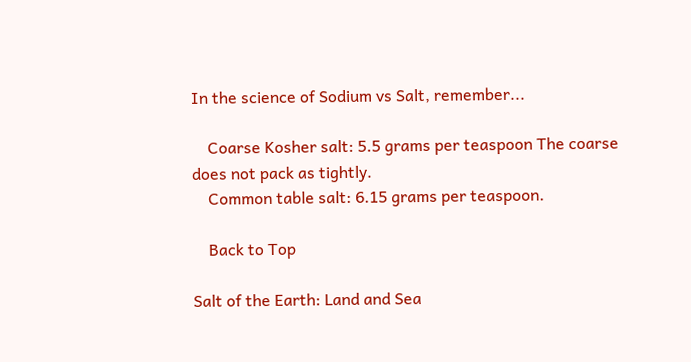In the science of Sodium vs Salt, remember...

    Coarse Kosher salt: 5.5 grams per teaspoon The coarse does not pack as tightly.
    Common table salt: 6.15 grams per teaspoon.

    Back to Top

Salt of the Earth: Land and Sea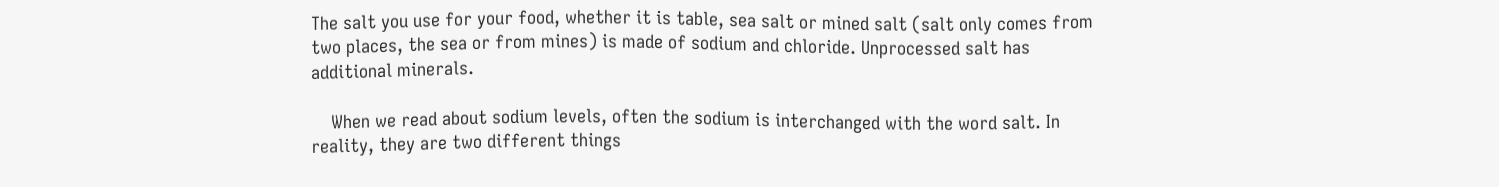The salt you use for your food, whether it is table, sea salt or mined salt (salt only comes from two places, the sea or from mines) is made of sodium and chloride. Unprocessed salt has additional minerals.

    When we read about sodium levels, often the sodium is interchanged with the word salt. In reality, they are two different things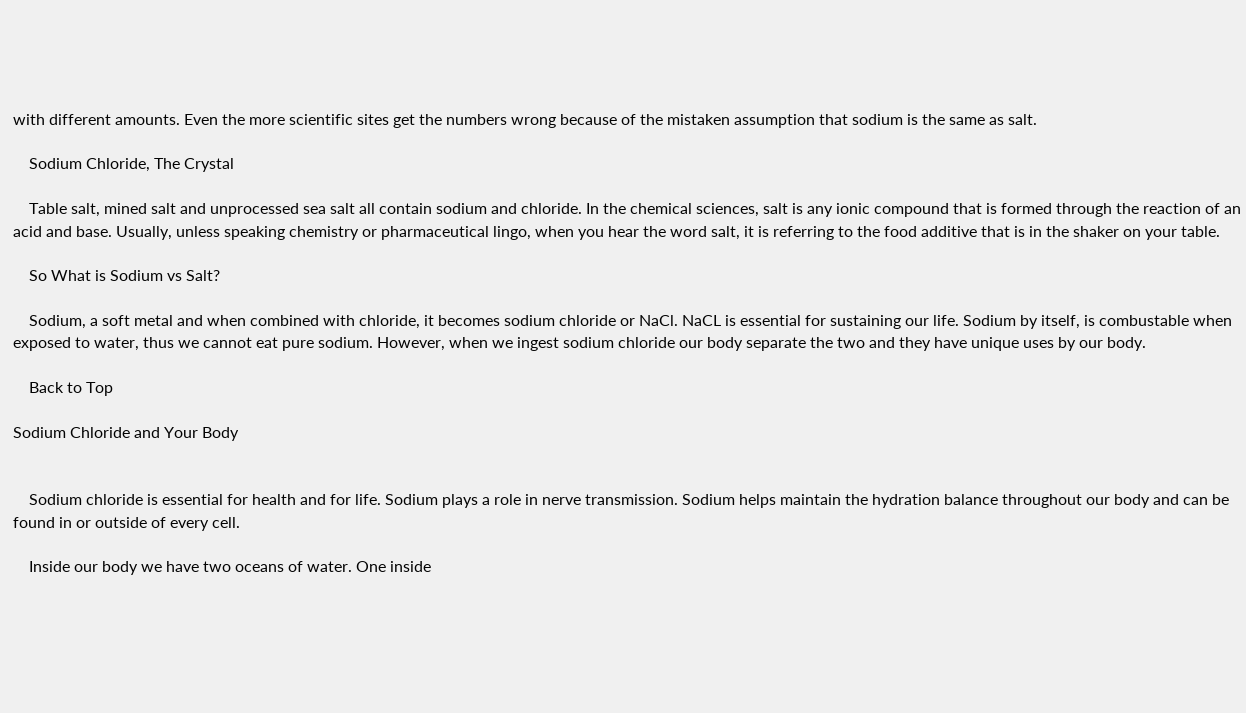with different amounts. Even the more scientific sites get the numbers wrong because of the mistaken assumption that sodium is the same as salt.

    Sodium Chloride, The Crystal

    Table salt, mined salt and unprocessed sea salt all contain sodium and chloride. In the chemical sciences, salt is any ionic compound that is formed through the reaction of an acid and base. Usually, unless speaking chemistry or pharmaceutical lingo, when you hear the word salt, it is referring to the food additive that is in the shaker on your table.

    So What is Sodium vs Salt?

    Sodium, a soft metal and when combined with chloride, it becomes sodium chloride or NaCl. NaCL is essential for sustaining our life. Sodium by itself, is combustable when exposed to water, thus we cannot eat pure sodium. However, when we ingest sodium chloride our body separate the two and they have unique uses by our body.

    Back to Top

Sodium Chloride and Your Body


    Sodium chloride is essential for health and for life. Sodium plays a role in nerve transmission. Sodium helps maintain the hydration balance throughout our body and can be found in or outside of every cell.

    Inside our body we have two oceans of water. One inside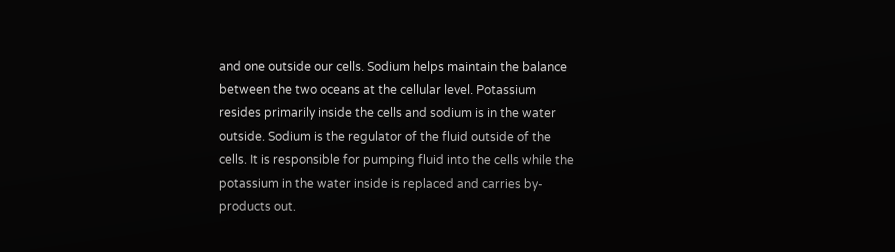and one outside our cells. Sodium helps maintain the balance between the two oceans at the cellular level. Potassium resides primarily inside the cells and sodium is in the water outside. Sodium is the regulator of the fluid outside of the cells. It is responsible for pumping fluid into the cells while the potassium in the water inside is replaced and carries by-products out.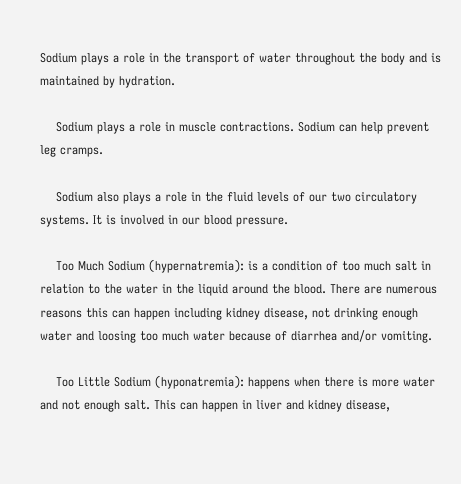Sodium plays a role in the transport of water throughout the body and is maintained by hydration.

    Sodium plays a role in muscle contractions. Sodium can help prevent leg cramps.

    Sodium also plays a role in the fluid levels of our two circulatory systems. It is involved in our blood pressure.

    Too Much Sodium (hypernatremia): is a condition of too much salt in relation to the water in the liquid around the blood. There are numerous reasons this can happen including kidney disease, not drinking enough water and loosing too much water because of diarrhea and/or vomiting.

    Too Little Sodium (hyponatremia): happens when there is more water and not enough salt. This can happen in liver and kidney disease,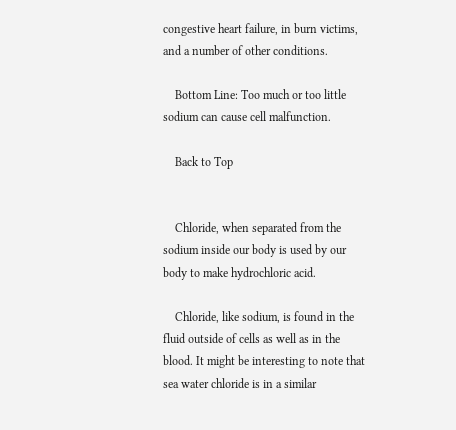congestive heart failure, in burn victims, and a number of other conditions.

    Bottom Line: Too much or too little sodium can cause cell malfunction.

    Back to Top


    Chloride, when separated from the sodium inside our body is used by our body to make hydrochloric acid.

    Chloride, like sodium, is found in the fluid outside of cells as well as in the blood. It might be interesting to note that sea water chloride is in a similar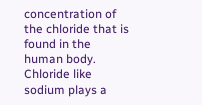concentration of the chloride that is found in the human body. Chloride like sodium plays a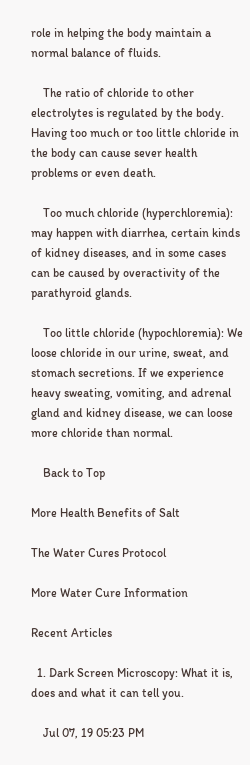role in helping the body maintain a normal balance of fluids.

    The ratio of chloride to other electrolytes is regulated by the body. Having too much or too little chloride in the body can cause sever health problems or even death.

    Too much chloride (hyperchloremia): may happen with diarrhea, certain kinds of kidney diseases, and in some cases can be caused by overactivity of the parathyroid glands.

    Too little chloride (hypochloremia): We loose chloride in our urine, sweat, and stomach secretions. If we experience heavy sweating, vomiting, and adrenal gland and kidney disease, we can loose more chloride than normal.

    Back to Top

More Health Benefits of Salt

The Water Cures Protocol

More Water Cure Information

Recent Articles

  1. Dark Screen Microscopy: What it is, does and what it can tell you.

    Jul 07, 19 05:23 PM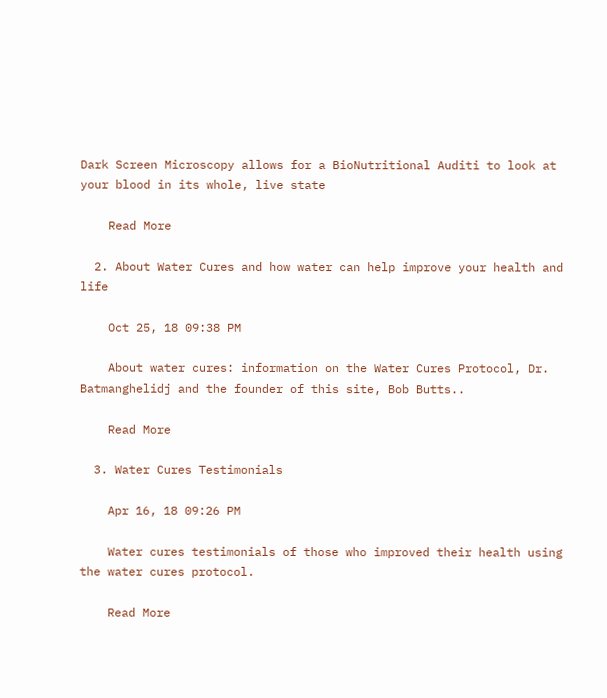Dark Screen Microscopy allows for a BioNutritional Auditi to look at your blood in its whole, live state

    Read More

  2. About Water Cures and how water can help improve your health and life

    Oct 25, 18 09:38 PM

    About water cures: information on the Water Cures Protocol, Dr. Batmanghelidj and the founder of this site, Bob Butts..

    Read More

  3. Water Cures Testimonials

    Apr 16, 18 09:26 PM

    Water cures testimonials of those who improved their health using the water cures protocol.

    Read More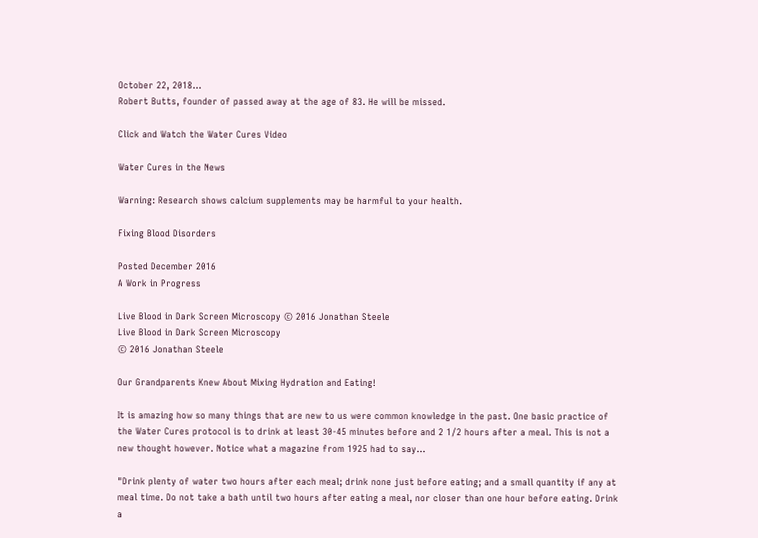October 22, 2018...
Robert Butts, founder of passed away at the age of 83. He will be missed.

Click and Watch the Water Cures Video

Water Cures in the News

Warning: Research shows calcium supplements may be harmful to your health.

Fixing Blood Disorders

Posted December 2016
A Work in Progress

Live Blood in Dark Screen Microscopy © 2016 Jonathan Steele
Live Blood in Dark Screen Microscopy
© 2016 Jonathan Steele

Our Grandparents Knew About Mixing Hydration and Eating!

It is amazing how so many things that are new to us were common knowledge in the past. One basic practice of the Water Cures protocol is to drink at least 30-45 minutes before and 2 1/2 hours after a meal. This is not a new thought however. Notice what a magazine from 1925 had to say...

"Drink plenty of water two hours after each meal; drink none just before eating; and a small quantity if any at meal time. Do not take a bath until two hours after eating a meal, nor closer than one hour before eating. Drink a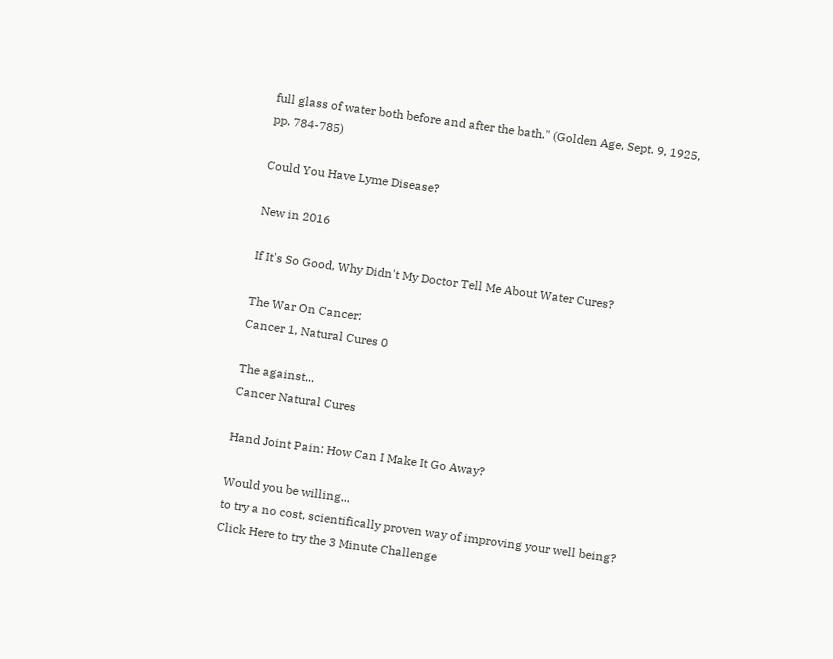full glass of water both before and after the bath." (Golden Age, Sept. 9, 1925, pp. 784-785)

Could You Have Lyme Disease?

New in 2016

If It's So Good, Why Didn't My Doctor Tell Me About Water Cures?

The War On Cancer:
Cancer 1, Natural Cures 0

The against...
Cancer Natural Cures

Hand Joint Pain: How Can I Make It Go Away?

Would you be willing...
to try a no cost, scientifically proven way of improving your well being?
Click Here to try the 3 Minute Challenge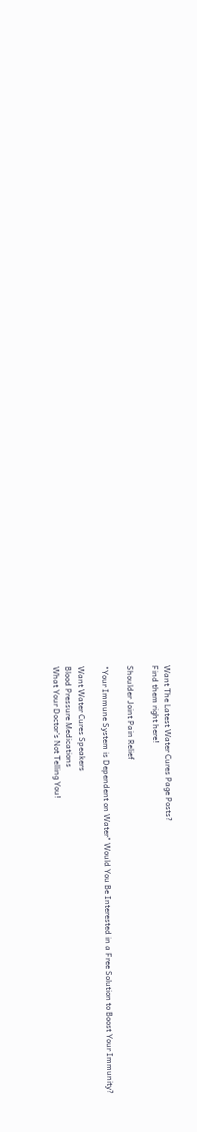Want The Latest Water Cures Page Posts?
Find them right here!

Shoulder Joint Pain Relief

"Your Immune System is Dependent on Water" Would You Be Interested in a Free Solution to Boost Your Immunity?

Want Water Cures Speakers
Blood Pressure Medications
What Your Doctor's Not Telling You!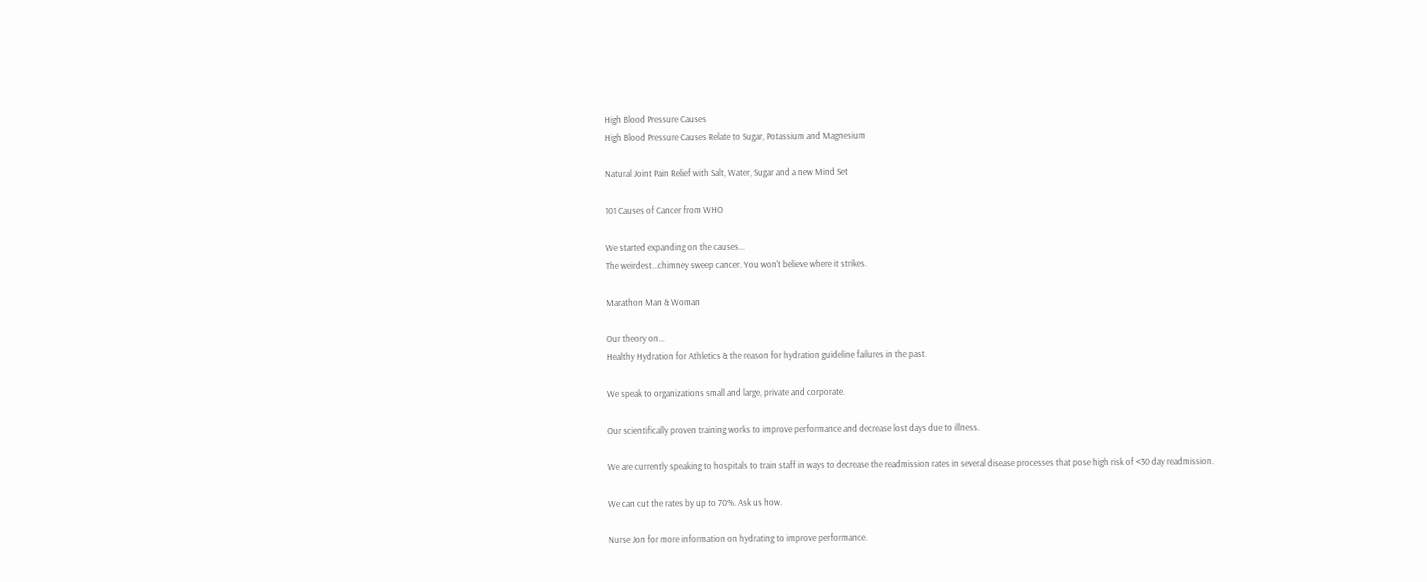High Blood Pressure Causes
High Blood Pressure Causes Relate to Sugar, Potassium and Magnesium

Natural Joint Pain Relief with Salt, Water, Sugar and a new Mind Set

101 Causes of Cancer from WHO

We started expanding on the causes...
The weirdest...chimney sweep cancer. You won't believe where it strikes.

Marathon Man & Woman

Our theory on...
Healthy Hydration for Athletics & the reason for hydration guideline failures in the past.

We speak to organizations small and large, private and corporate.

Our scientifically proven training works to improve performance and decrease lost days due to illness.

We are currently speaking to hospitals to train staff in ways to decrease the readmission rates in several disease processes that pose high risk of <30 day readmission.

We can cut the rates by up to 70%. Ask us how.

Nurse Jon for more information on hydrating to improve performance.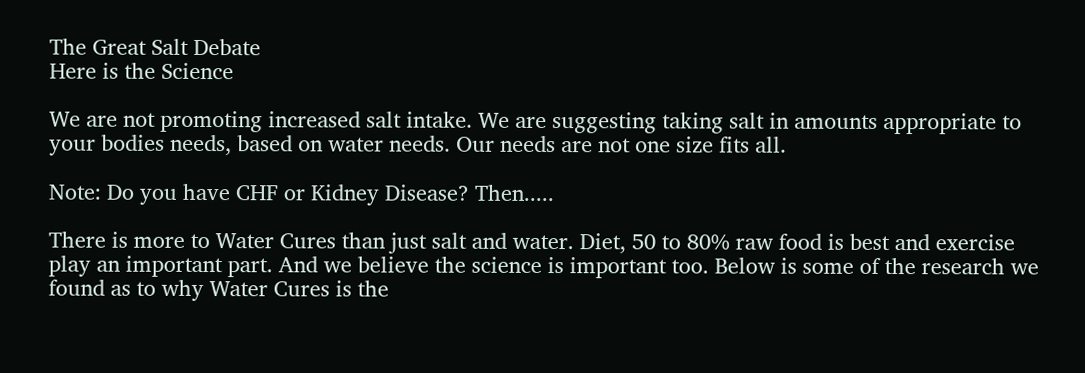The Great Salt Debate
Here is the Science

We are not promoting increased salt intake. We are suggesting taking salt in amounts appropriate to your bodies needs, based on water needs. Our needs are not one size fits all.

Note: Do you have CHF or Kidney Disease? Then.....

There is more to Water Cures than just salt and water. Diet, 50 to 80% raw food is best and exercise play an important part. And we believe the science is important too. Below is some of the research we found as to why Water Cures is the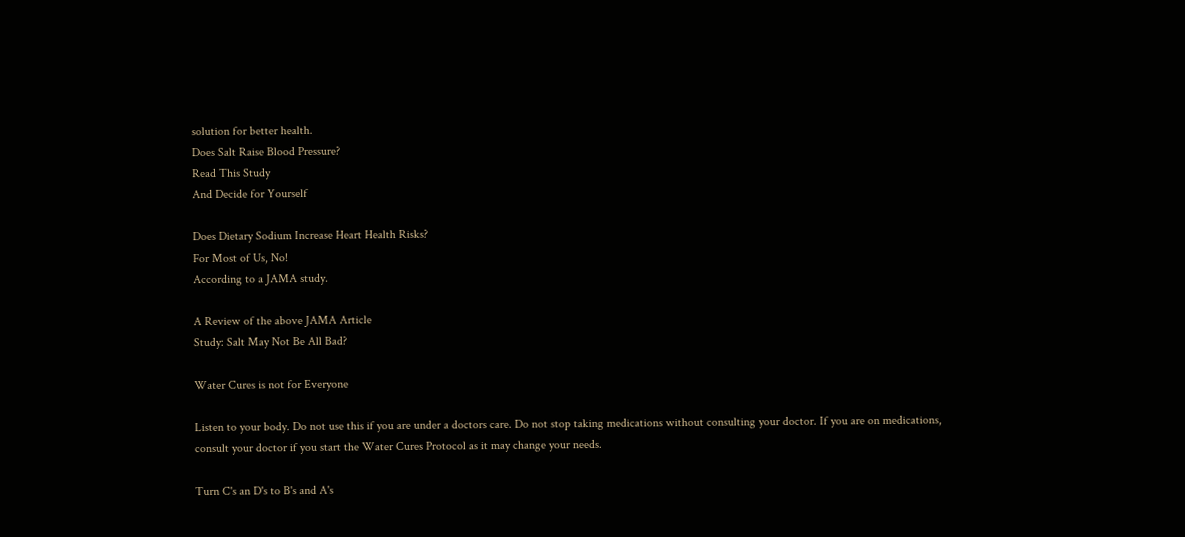solution for better health.
Does Salt Raise Blood Pressure?
Read This Study
And Decide for Yourself

Does Dietary Sodium Increase Heart Health Risks?
For Most of Us, No!
According to a JAMA study.

A Review of the above JAMA Article
Study: Salt May Not Be All Bad?

Water Cures is not for Everyone

Listen to your body. Do not use this if you are under a doctors care. Do not stop taking medications without consulting your doctor. If you are on medications, consult your doctor if you start the Water Cures Protocol as it may change your needs.

Turn C's an D's to B's and A's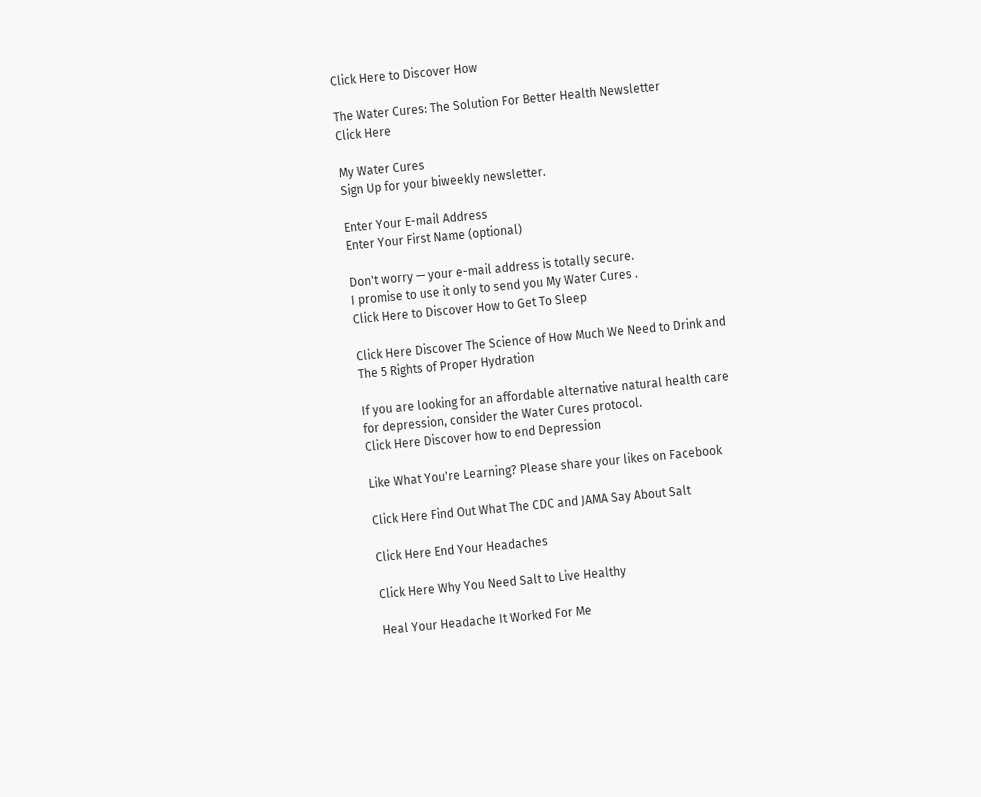Click Here to Discover How

The Water Cures: The Solution For Better Health Newsletter
Click Here

My Water Cures
Sign Up for your biweekly newsletter.

Enter Your E-mail Address
Enter Your First Name (optional)

Don't worry — your e-mail address is totally secure.
I promise to use it only to send you My Water Cures .
Click Here to Discover How to Get To Sleep

Click Here Discover The Science of How Much We Need to Drink and The 5 Rights of Proper Hydration

If you are looking for an affordable alternative natural health care for depression, consider the Water Cures protocol.
Click Here Discover how to end Depression

Like What You're Learning? Please share your likes on Facebook

Click Here Find Out What The CDC and JAMA Say About Salt

Click Here End Your Headaches

Click Here Why You Need Salt to Live Healthy

Heal Your Headache It Worked For Me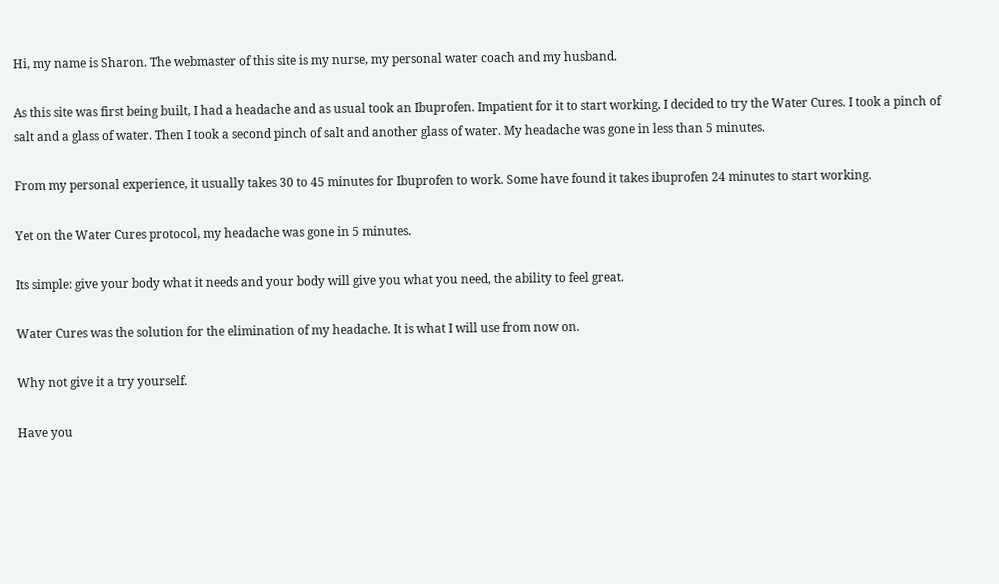Hi, my name is Sharon. The webmaster of this site is my nurse, my personal water coach and my husband.

As this site was first being built, I had a headache and as usual took an Ibuprofen. Impatient for it to start working, I decided to try the Water Cures. I took a pinch of salt and a glass of water. Then I took a second pinch of salt and another glass of water. My headache was gone in less than 5 minutes.

From my personal experience, it usually takes 30 to 45 minutes for Ibuprofen to work. Some have found it takes ibuprofen 24 minutes to start working.

Yet on the Water Cures protocol, my headache was gone in 5 minutes.

Its simple: give your body what it needs and your body will give you what you need, the ability to feel great.

Water Cures was the solution for the elimination of my headache. It is what I will use from now on.

Why not give it a try yourself.

Have you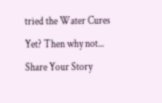tried the Water Cures Yet? Then why not...
Share Your Story